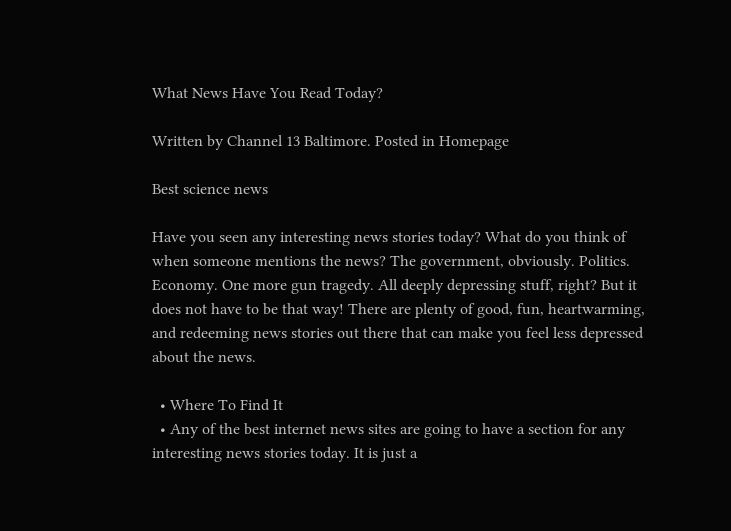What News Have You Read Today?

Written by Channel 13 Baltimore. Posted in Homepage

Best science news

Have you seen any interesting news stories today? What do you think of when someone mentions the news? The government, obviously. Politics. Economy. One more gun tragedy. All deeply depressing stuff, right? But it does not have to be that way! There are plenty of good, fun, heartwarming, and redeeming news stories out there that can make you feel less depressed about the news.

  • Where To Find It
  • Any of the best internet news sites are going to have a section for any interesting news stories today. It is just a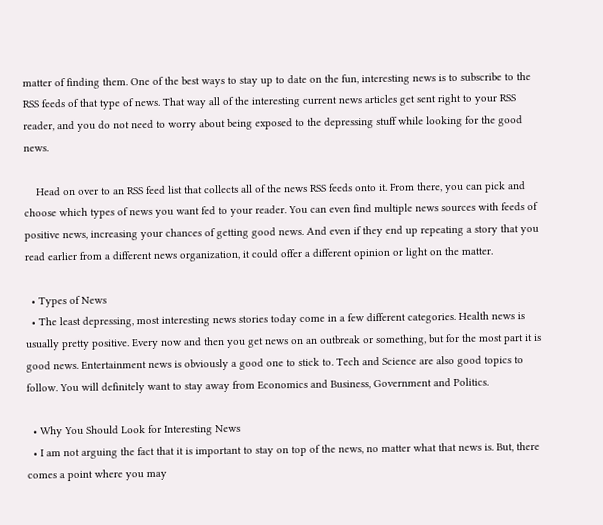matter of finding them. One of the best ways to stay up to date on the fun, interesting news is to subscribe to the RSS feeds of that type of news. That way all of the interesting current news articles get sent right to your RSS reader, and you do not need to worry about being exposed to the depressing stuff while looking for the good news.

    Head on over to an RSS feed list that collects all of the news RSS feeds onto it. From there, you can pick and choose which types of news you want fed to your reader. You can even find multiple news sources with feeds of positive news, increasing your chances of getting good news. And even if they end up repeating a story that you read earlier from a different news organization, it could offer a different opinion or light on the matter.

  • Types of News
  • The least depressing, most interesting news stories today come in a few different categories. Health news is usually pretty positive. Every now and then you get news on an outbreak or something, but for the most part it is good news. Entertainment news is obviously a good one to stick to. Tech and Science are also good topics to follow. You will definitely want to stay away from Economics and Business, Government and Politics.

  • Why You Should Look for Interesting News
  • I am not arguing the fact that it is important to stay on top of the news, no matter what that news is. But, there comes a point where you may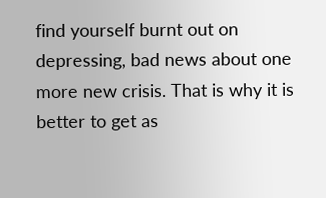find yourself burnt out on depressing, bad news about one more new crisis. That is why it is better to get as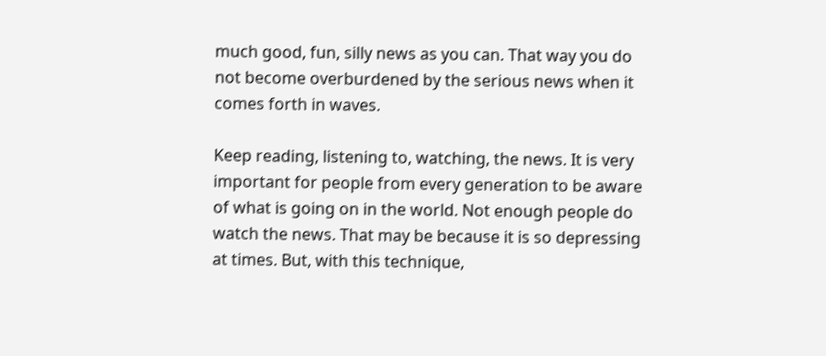much good, fun, silly news as you can. That way you do not become overburdened by the serious news when it comes forth in waves.

Keep reading, listening to, watching, the news. It is very important for people from every generation to be aware of what is going on in the world. Not enough people do watch the news. That may be because it is so depressing at times. But, with this technique,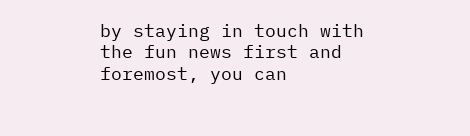by staying in touch with the fun news first and foremost, you can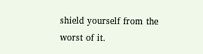shield yourself from the worst of it.